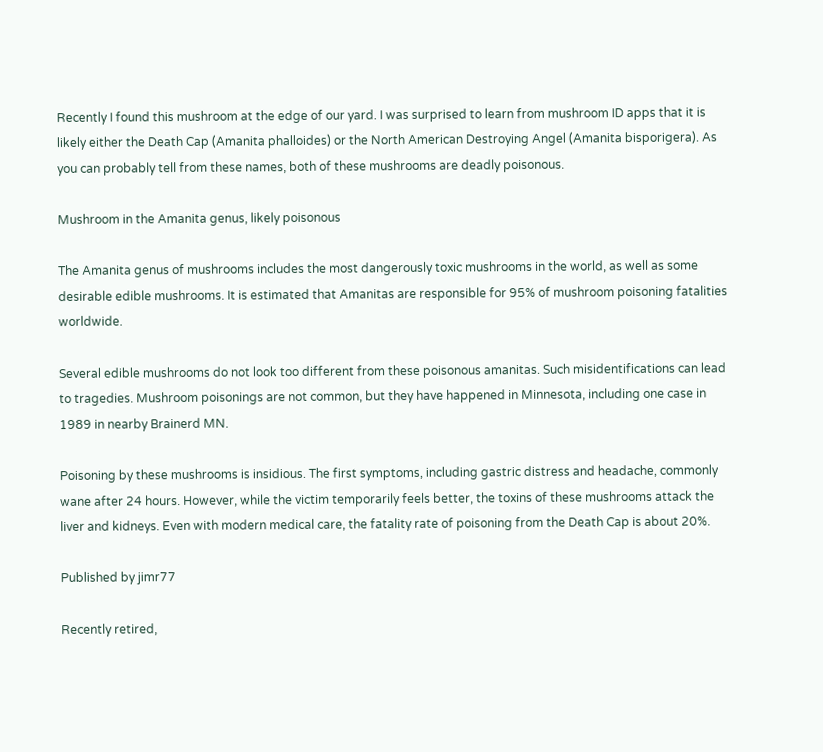Recently I found this mushroom at the edge of our yard. I was surprised to learn from mushroom ID apps that it is likely either the Death Cap (Amanita phalloides) or the North American Destroying Angel (Amanita bisporigera). As you can probably tell from these names, both of these mushrooms are deadly poisonous.

Mushroom in the Amanita genus, likely poisonous

The Amanita genus of mushrooms includes the most dangerously toxic mushrooms in the world, as well as some desirable edible mushrooms. It is estimated that Amanitas are responsible for 95% of mushroom poisoning fatalities worldwide.

Several edible mushrooms do not look too different from these poisonous amanitas. Such misidentifications can lead to tragedies. Mushroom poisonings are not common, but they have happened in Minnesota, including one case in 1989 in nearby Brainerd MN.

Poisoning by these mushrooms is insidious. The first symptoms, including gastric distress and headache, commonly wane after 24 hours. However, while the victim temporarily feels better, the toxins of these mushrooms attack the liver and kidneys. Even with modern medical care, the fatality rate of poisoning from the Death Cap is about 20%.

Published by jimr77

Recently retired,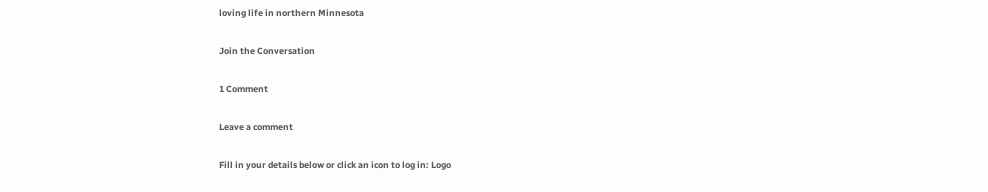loving life in northern Minnesota

Join the Conversation

1 Comment

Leave a comment

Fill in your details below or click an icon to log in: Logo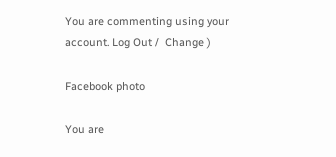You are commenting using your account. Log Out /  Change )

Facebook photo

You are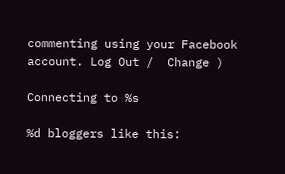commenting using your Facebook account. Log Out /  Change )

Connecting to %s

%d bloggers like this: